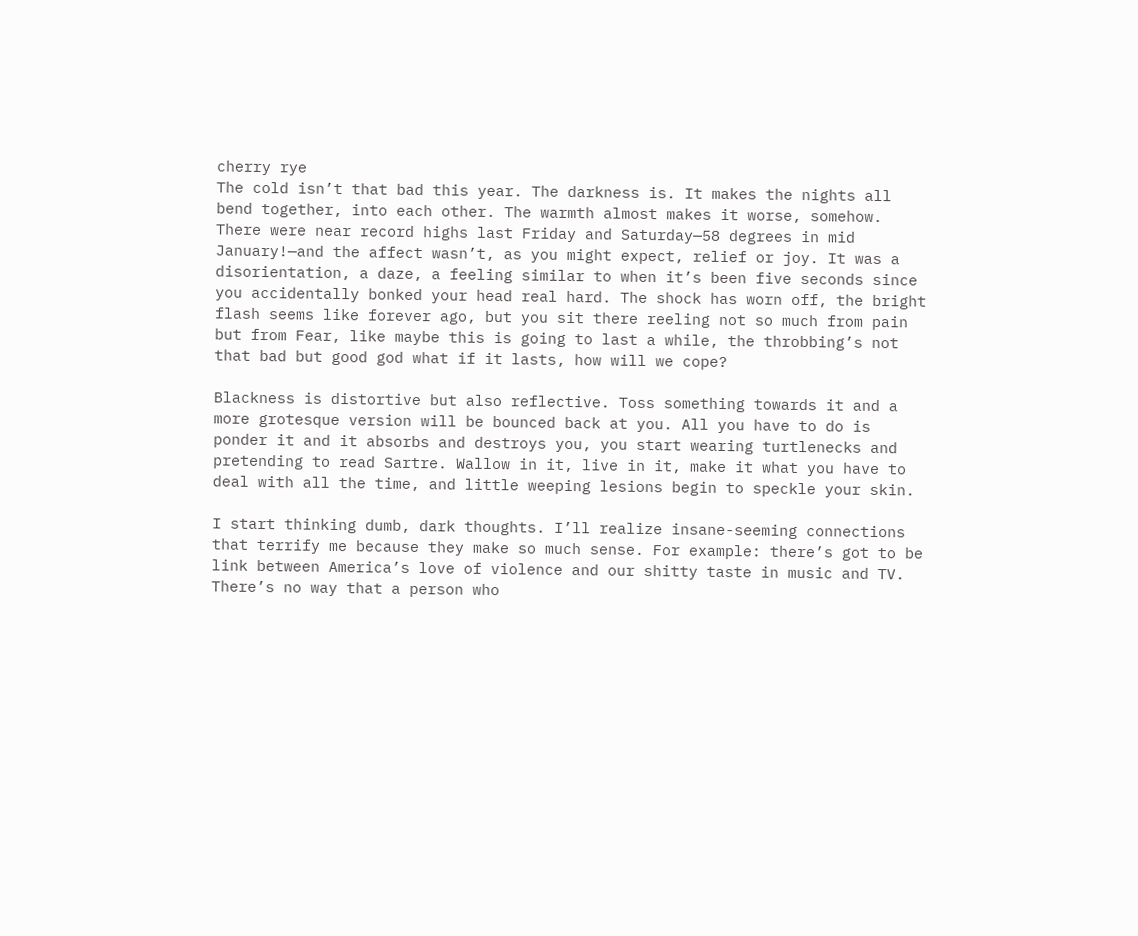cherry rye
The cold isn’t that bad this year. The darkness is. It makes the nights all bend together, into each other. The warmth almost makes it worse, somehow. There were near record highs last Friday and Saturday—58 degrees in mid January!—and the affect wasn’t, as you might expect, relief or joy. It was a disorientation, a daze, a feeling similar to when it’s been five seconds since you accidentally bonked your head real hard. The shock has worn off, the bright flash seems like forever ago, but you sit there reeling not so much from pain but from Fear, like maybe this is going to last a while, the throbbing’s not that bad but good god what if it lasts, how will we cope?

Blackness is distortive but also reflective. Toss something towards it and a more grotesque version will be bounced back at you. All you have to do is ponder it and it absorbs and destroys you, you start wearing turtlenecks and pretending to read Sartre. Wallow in it, live in it, make it what you have to deal with all the time, and little weeping lesions begin to speckle your skin.

I start thinking dumb, dark thoughts. I’ll realize insane-seeming connections that terrify me because they make so much sense. For example: there’s got to be link between America’s love of violence and our shitty taste in music and TV. There’s no way that a person who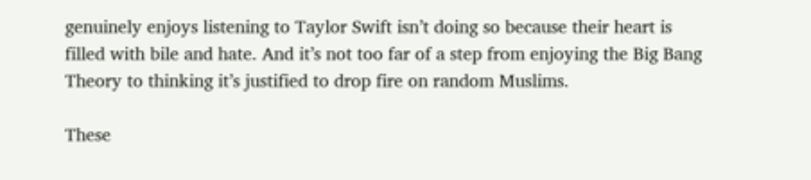genuinely enjoys listening to Taylor Swift isn’t doing so because their heart is filled with bile and hate. And it’s not too far of a step from enjoying the Big Bang Theory to thinking it’s justified to drop fire on random Muslims.

These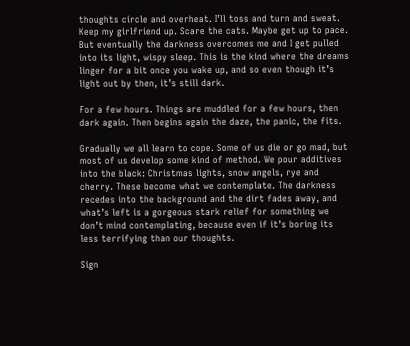thoughts circle and overheat. I’ll toss and turn and sweat. Keep my girlfriend up. Scare the cats. Maybe get up to pace. But eventually the darkness overcomes me and I get pulled into its light, wispy sleep. This is the kind where the dreams linger for a bit once you wake up, and so even though it’s light out by then, it’s still dark.

For a few hours. Things are muddled for a few hours, then dark again. Then begins again the daze, the panic, the fits.

Gradually we all learn to cope. Some of us die or go mad, but most of us develop some kind of method. We pour additives into the black: Christmas lights, snow angels, rye and cherry. These become what we contemplate. The darkness recedes into the background and the dirt fades away, and what’s left is a gorgeous stark relief for something we don’t mind contemplating, because even if it’s boring its less terrifying than our thoughts.

Sign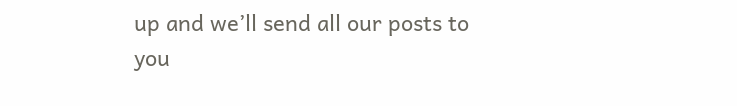up and we’ll send all our posts to you